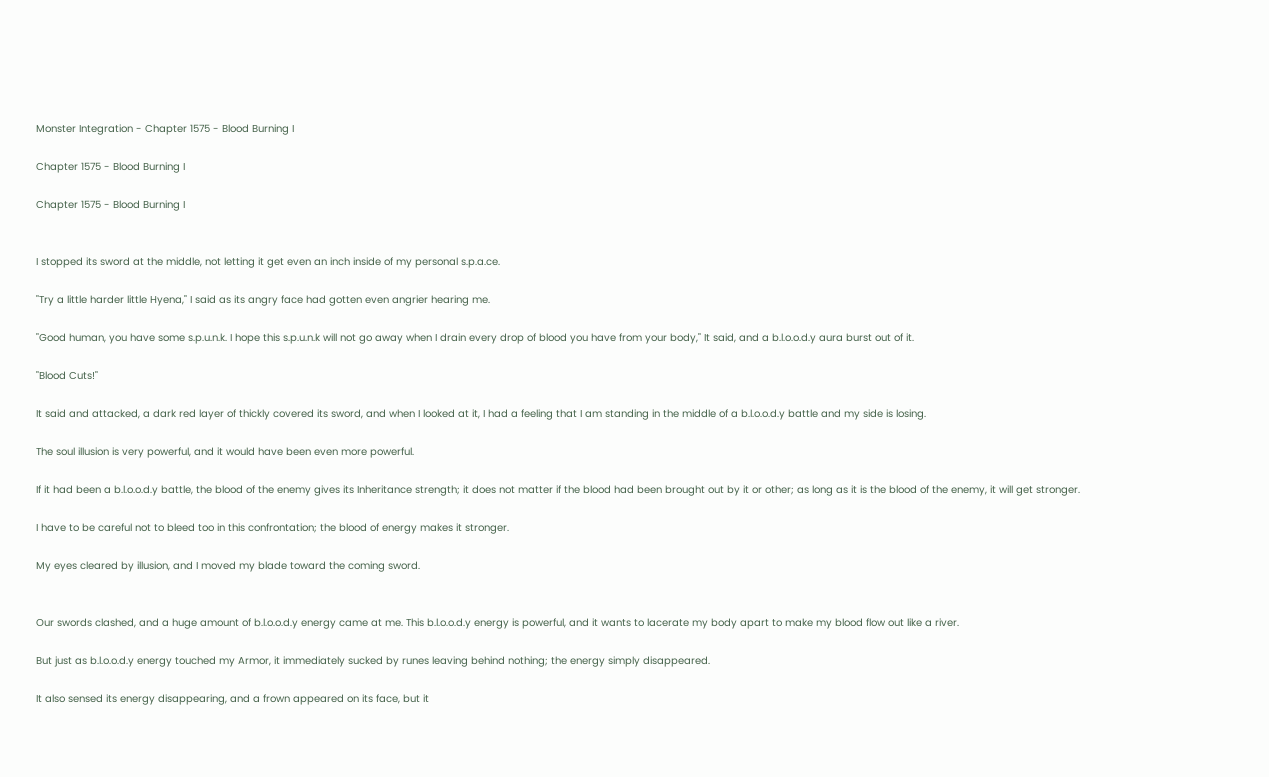Monster Integration - Chapter 1575 - Blood Burning I

Chapter 1575 - Blood Burning I

Chapter 1575 - Blood Burning I


I stopped its sword at the middle, not letting it get even an inch inside of my personal s.p.a.ce.

"Try a little harder little Hyena," I said as its angry face had gotten even angrier hearing me.

"Good human, you have some s.p.u.n.k. I hope this s.p.u.n.k will not go away when I drain every drop of blood you have from your body," It said, and a b.l.o.o.d.y aura burst out of it.

"Blood Cuts!"

It said and attacked, a dark red layer of thickly covered its sword, and when I looked at it, I had a feeling that I am standing in the middle of a b.l.o.o.d.y battle and my side is losing.

The soul illusion is very powerful, and it would have been even more powerful.

If it had been a b.l.o.o.d.y battle, the blood of the enemy gives its Inheritance strength; it does not matter if the blood had been brought out by it or other; as long as it is the blood of the enemy, it will get stronger.

I have to be careful not to bleed too in this confrontation; the blood of energy makes it stronger.

My eyes cleared by illusion, and I moved my blade toward the coming sword.


Our swords clashed, and a huge amount of b.l.o.o.d.y energy came at me. This b.l.o.o.d.y energy is powerful, and it wants to lacerate my body apart to make my blood flow out like a river.

But just as b.l.o.o.d.y energy touched my Armor, it immediately sucked by runes leaving behind nothing; the energy simply disappeared.

It also sensed its energy disappearing, and a frown appeared on its face, but it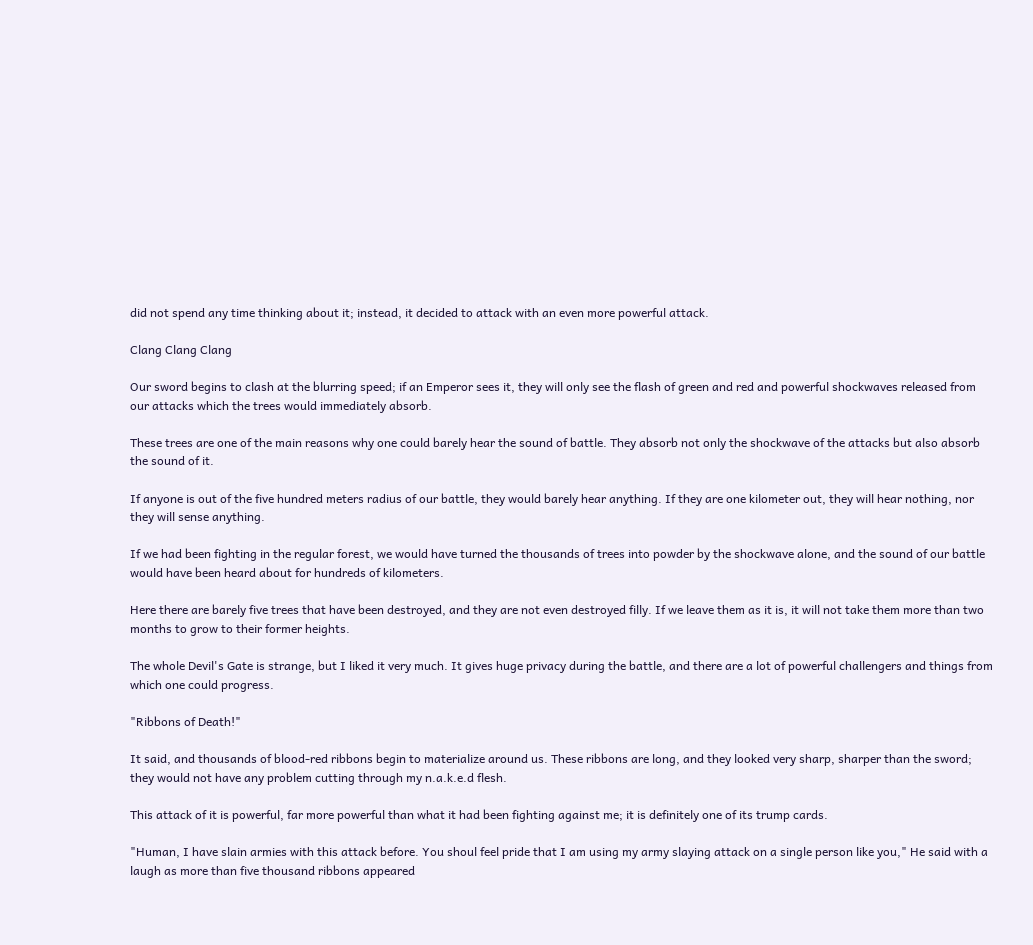did not spend any time thinking about it; instead, it decided to attack with an even more powerful attack.

Clang Clang Clang

Our sword begins to clash at the blurring speed; if an Emperor sees it, they will only see the flash of green and red and powerful shockwaves released from our attacks which the trees would immediately absorb.

These trees are one of the main reasons why one could barely hear the sound of battle. They absorb not only the shockwave of the attacks but also absorb the sound of it.

If anyone is out of the five hundred meters radius of our battle, they would barely hear anything. If they are one kilometer out, they will hear nothing, nor they will sense anything.

If we had been fighting in the regular forest, we would have turned the thousands of trees into powder by the shockwave alone, and the sound of our battle would have been heard about for hundreds of kilometers.

Here there are barely five trees that have been destroyed, and they are not even destroyed filly. If we leave them as it is, it will not take them more than two months to grow to their former heights.

The whole Devil's Gate is strange, but I liked it very much. It gives huge privacy during the battle, and there are a lot of powerful challengers and things from which one could progress.

"Ribbons of Death!"

It said, and thousands of blood-red ribbons begin to materialize around us. These ribbons are long, and they looked very sharp, sharper than the sword; they would not have any problem cutting through my n.a.k.e.d flesh.

This attack of it is powerful, far more powerful than what it had been fighting against me; it is definitely one of its trump cards.

"Human, I have slain armies with this attack before. You shoul feel pride that I am using my army slaying attack on a single person like you," He said with a laugh as more than five thousand ribbons appeared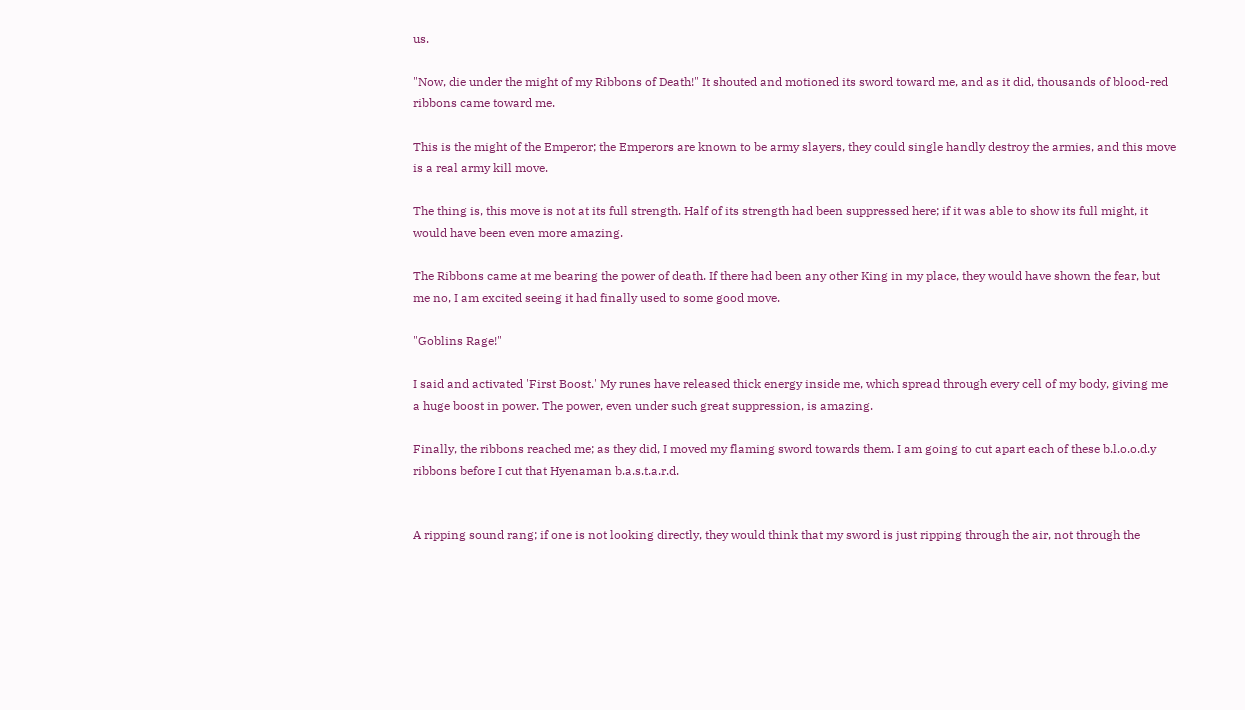us.

"Now, die under the might of my Ribbons of Death!" It shouted and motioned its sword toward me, and as it did, thousands of blood-red ribbons came toward me.

This is the might of the Emperor; the Emperors are known to be army slayers, they could single handly destroy the armies, and this move is a real army kill move.

The thing is, this move is not at its full strength. Half of its strength had been suppressed here; if it was able to show its full might, it would have been even more amazing.

The Ribbons came at me bearing the power of death. If there had been any other King in my place, they would have shown the fear, but me no, I am excited seeing it had finally used to some good move.

"Goblins Rage!"

I said and activated 'First Boost.' My runes have released thick energy inside me, which spread through every cell of my body, giving me a huge boost in power. The power, even under such great suppression, is amazing.

Finally, the ribbons reached me; as they did, I moved my flaming sword towards them. I am going to cut apart each of these b.l.o.o.d.y ribbons before I cut that Hyenaman b.a.s.t.a.r.d.


A ripping sound rang; if one is not looking directly, they would think that my sword is just ripping through the air, not through the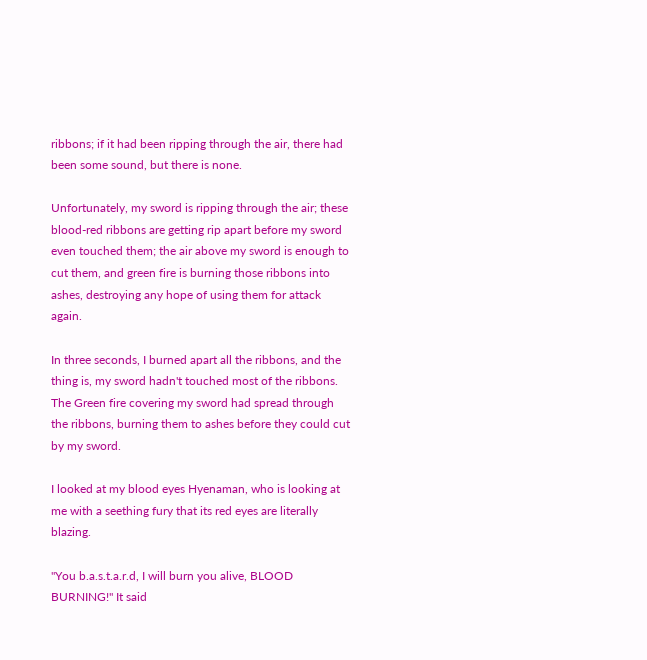ribbons; if it had been ripping through the air, there had been some sound, but there is none.

Unfortunately, my sword is ripping through the air; these blood-red ribbons are getting rip apart before my sword even touched them; the air above my sword is enough to cut them, and green fire is burning those ribbons into ashes, destroying any hope of using them for attack again.

In three seconds, I burned apart all the ribbons, and the thing is, my sword hadn't touched most of the ribbons. The Green fire covering my sword had spread through the ribbons, burning them to ashes before they could cut by my sword.

I looked at my blood eyes Hyenaman, who is looking at me with a seething fury that its red eyes are literally blazing.

"You b.a.s.t.a.r.d, I will burn you alive, BLOOD BURNING!" It said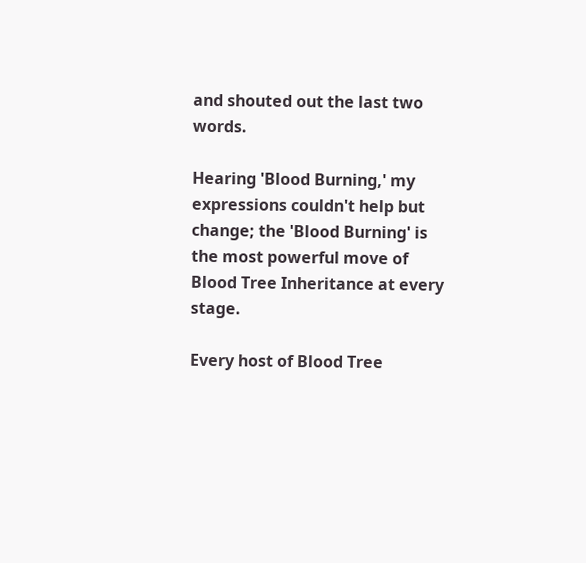and shouted out the last two words.

Hearing 'Blood Burning,' my expressions couldn't help but change; the 'Blood Burning' is the most powerful move of Blood Tree Inheritance at every stage.

Every host of Blood Tree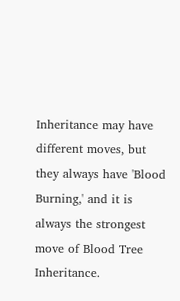Inheritance may have different moves, but they always have 'Blood Burning,' and it is always the strongest move of Blood Tree Inheritance.